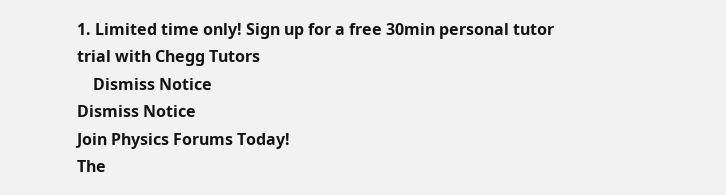1. Limited time only! Sign up for a free 30min personal tutor trial with Chegg Tutors
    Dismiss Notice
Dismiss Notice
Join Physics Forums Today!
The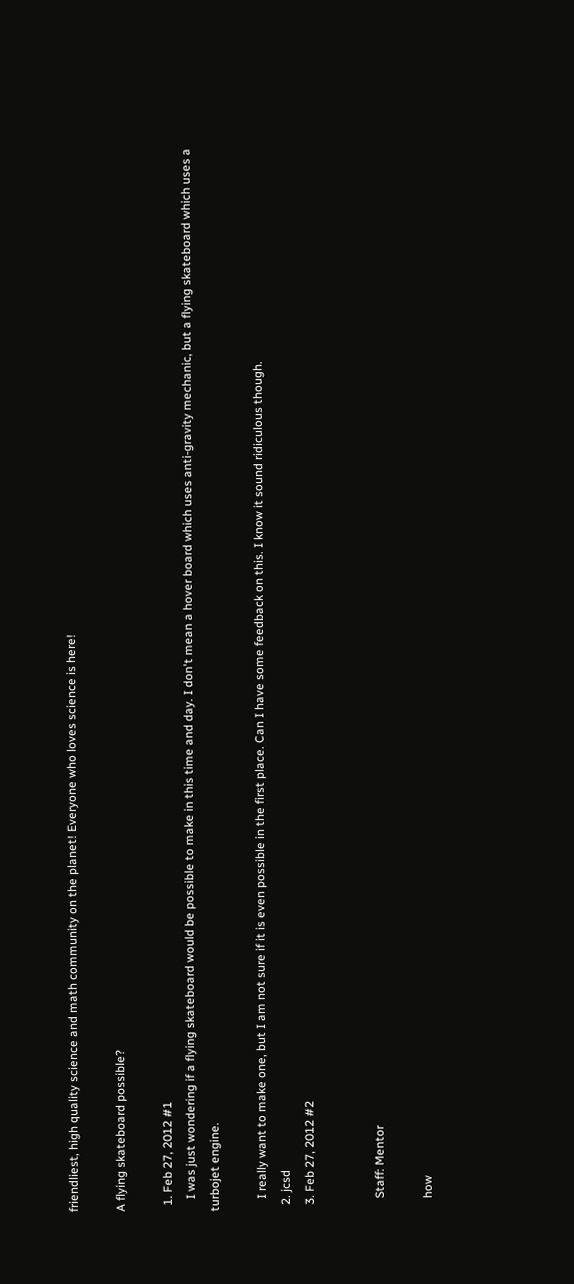friendliest, high quality science and math community on the planet! Everyone who loves science is here!

A flying skateboard possible?

  1. Feb 27, 2012 #1
    I was just wondering if a flying skateboard would be possible to make in this time and day. I don't mean a hover board which uses anti-gravity mechanic, but a flying skateboard which uses a turbojet engine.

    I really want to make one, but I am not sure if it is even possible in the first place. Can I have some feedback on this. I know it sound ridiculous though.
  2. jcsd
  3. Feb 27, 2012 #2


    Staff: Mentor

    how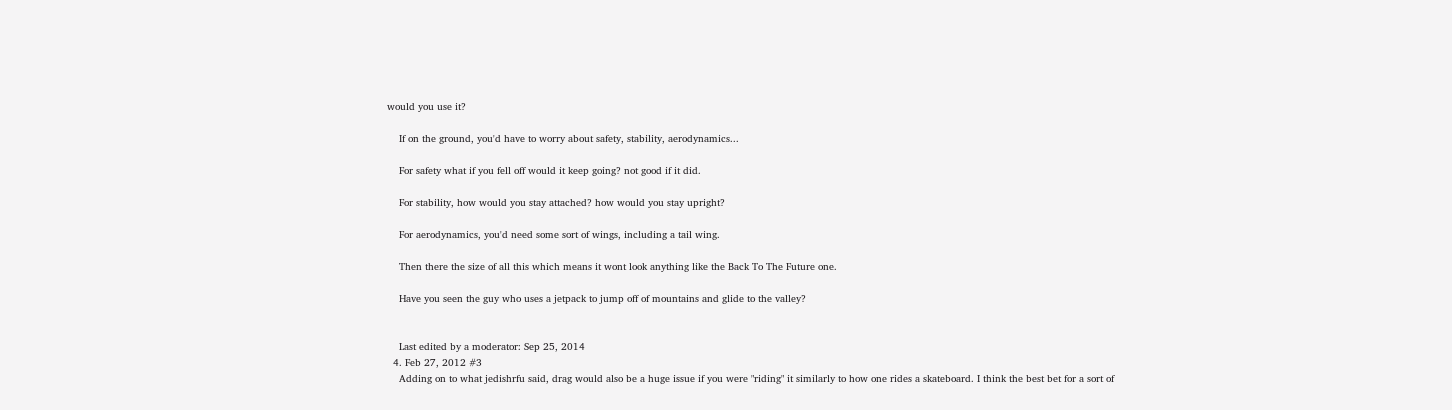would you use it?

    If on the ground, you'd have to worry about safety, stability, aerodynamics...

    For safety what if you fell off would it keep going? not good if it did.

    For stability, how would you stay attached? how would you stay upright?

    For aerodynamics, you'd need some sort of wings, including a tail wing.

    Then there the size of all this which means it wont look anything like the Back To The Future one.

    Have you seen the guy who uses a jetpack to jump off of mountains and glide to the valley?


    Last edited by a moderator: Sep 25, 2014
  4. Feb 27, 2012 #3
    Adding on to what jedishrfu said, drag would also be a huge issue if you were "riding" it similarly to how one rides a skateboard. I think the best bet for a sort of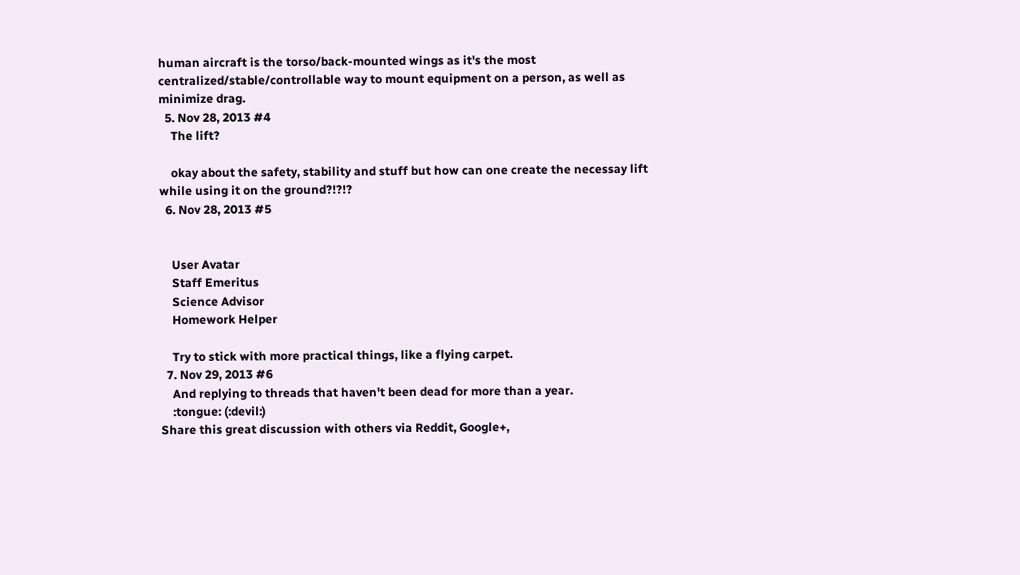human aircraft is the torso/back-mounted wings as it's the most centralized/stable/controllable way to mount equipment on a person, as well as minimize drag.
  5. Nov 28, 2013 #4
    The lift?

    okay about the safety, stability and stuff but how can one create the necessay lift while using it on the ground?!?!?
  6. Nov 28, 2013 #5


    User Avatar
    Staff Emeritus
    Science Advisor
    Homework Helper

    Try to stick with more practical things, like a flying carpet.
  7. Nov 29, 2013 #6
    And replying to threads that haven't been dead for more than a year.
    :tongue: (:devil:)
Share this great discussion with others via Reddit, Google+,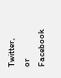Twitter, or Facebook